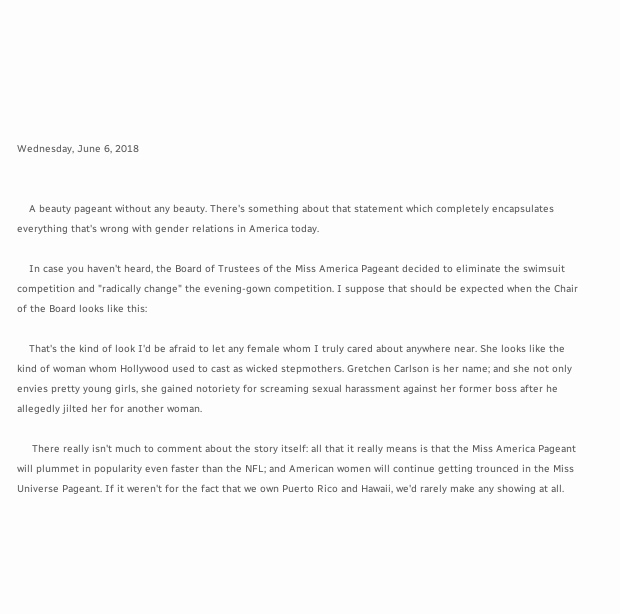Wednesday, June 6, 2018


    A beauty pageant without any beauty. There's something about that statement which completely encapsulates everything that's wrong with gender relations in America today.

    In case you haven't heard, the Board of Trustees of the Miss America Pageant decided to eliminate the swimsuit competition and "radically change" the evening-gown competition. I suppose that should be expected when the Chair of the Board looks like this:

    That's the kind of look I'd be afraid to let any female whom I truly cared about anywhere near. She looks like the kind of woman whom Hollywood used to cast as wicked stepmothers. Gretchen Carlson is her name; and she not only envies pretty young girls, she gained notoriety for screaming sexual harassment against her former boss after he allegedly jilted her for another woman.

     There really isn't much to comment about the story itself: all that it really means is that the Miss America Pageant will plummet in popularity even faster than the NFL; and American women will continue getting trounced in the Miss Universe Pageant. If it weren't for the fact that we own Puerto Rico and Hawaii, we'd rarely make any showing at all.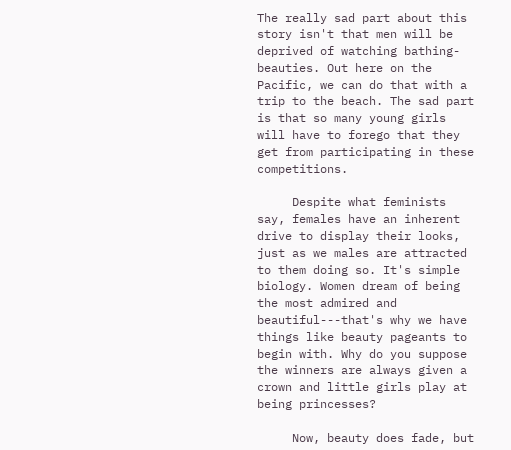The really sad part about this story isn't that men will be deprived of watching bathing-beauties. Out here on the Pacific, we can do that with a trip to the beach. The sad part is that so many young girls will have to forego that they get from participating in these competitions.

     Despite what feminists say, females have an inherent drive to display their looks, just as we males are attracted to them doing so. It's simple biology. Women dream of being the most admired and beautiful---that's why we have things like beauty pageants to begin with. Why do you suppose the winners are always given a crown and little girls play at being princesses?

     Now, beauty does fade, but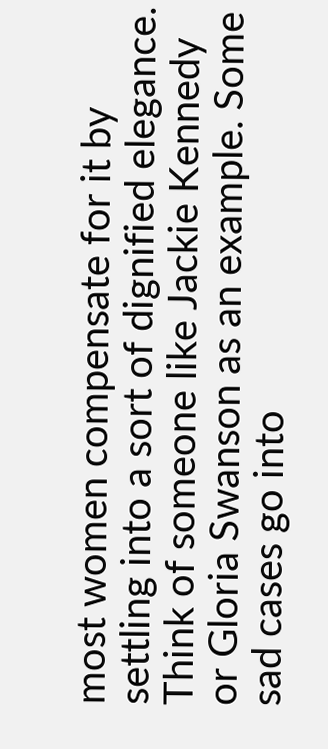most women compensate for it by settling into a sort of dignified elegance. Think of someone like Jackie Kennedy or Gloria Swanson as an example. Some sad cases go into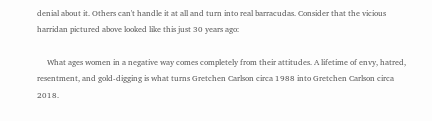denial about it. Others can't handle it at all and turn into real barracudas. Consider that the vicious harridan pictured above looked like this just 30 years ago:

     What ages women in a negative way comes completely from their attitudes. A lifetime of envy, hatred, resentment, and gold-digging is what turns Gretchen Carlson circa 1988 into Gretchen Carlson circa 2018.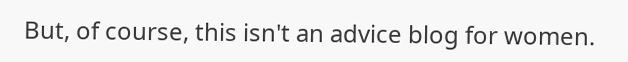But, of course, this isn't an advice blog for women.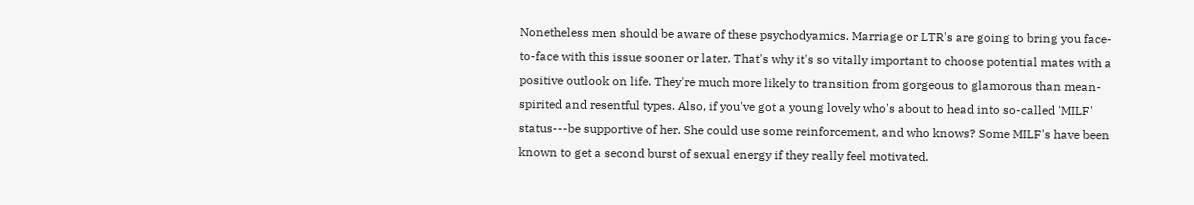Nonetheless men should be aware of these psychodyamics. Marriage or LTR's are going to bring you face-to-face with this issue sooner or later. That's why it's so vitally important to choose potential mates with a positive outlook on life. They're much more likely to transition from gorgeous to glamorous than mean-spirited and resentful types. Also, if you've got a young lovely who's about to head into so-called 'MILF' status---be supportive of her. She could use some reinforcement, and who knows? Some MILF's have been known to get a second burst of sexual energy if they really feel motivated.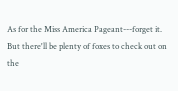As for the Miss America Pageant---forget it. But there'll be plenty of foxes to check out on the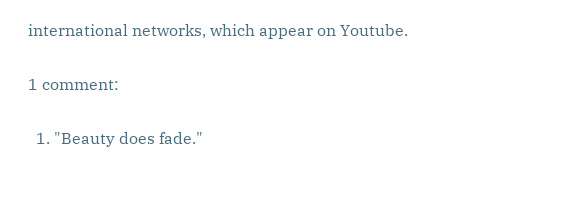international networks, which appear on Youtube.

1 comment:

  1. "Beauty does fade."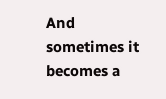And sometimes it becomes a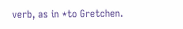verb, as in *to Gretchen.